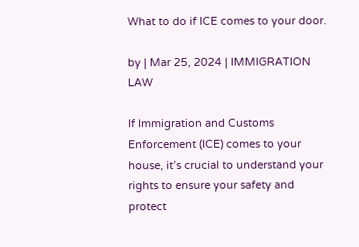What to do if ICE comes to your door.

by | Mar 25, 2024 | IMMIGRATION LAW

If Immigration and Customs Enforcement (ICE) comes to your house, it’s crucial to understand your rights to ensure your safety and protect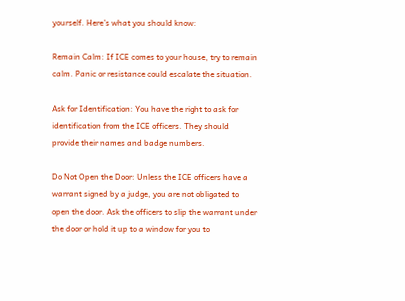yourself. Here’s what you should know:

Remain Calm: If ICE comes to your house, try to remain calm. Panic or resistance could escalate the situation.

Ask for Identification: You have the right to ask for identification from the ICE officers. They should provide their names and badge numbers.

Do Not Open the Door: Unless the ICE officers have a warrant signed by a judge, you are not obligated to open the door. Ask the officers to slip the warrant under the door or hold it up to a window for you to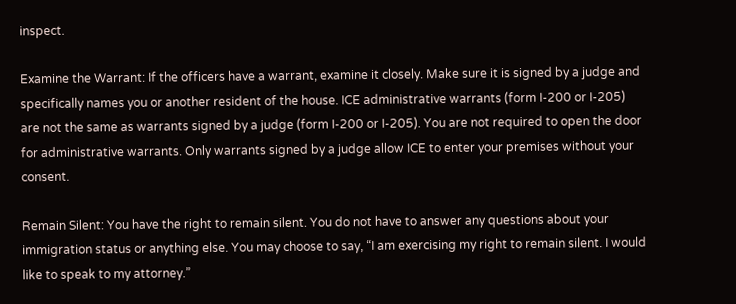inspect.

Examine the Warrant: If the officers have a warrant, examine it closely. Make sure it is signed by a judge and specifically names you or another resident of the house. ICE administrative warrants (form I-200 or I-205) are not the same as warrants signed by a judge (form I-200 or I-205). You are not required to open the door for administrative warrants. Only warrants signed by a judge allow ICE to enter your premises without your consent.

Remain Silent: You have the right to remain silent. You do not have to answer any questions about your immigration status or anything else. You may choose to say, “I am exercising my right to remain silent. I would like to speak to my attorney.”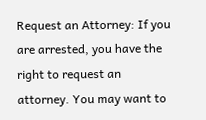Request an Attorney: If you are arrested, you have the right to request an attorney. You may want to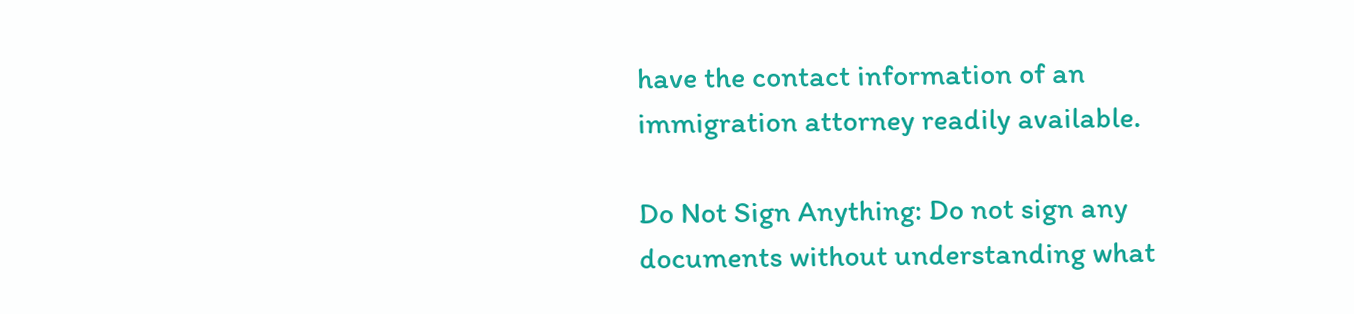have the contact information of an immigration attorney readily available.

Do Not Sign Anything: Do not sign any documents without understanding what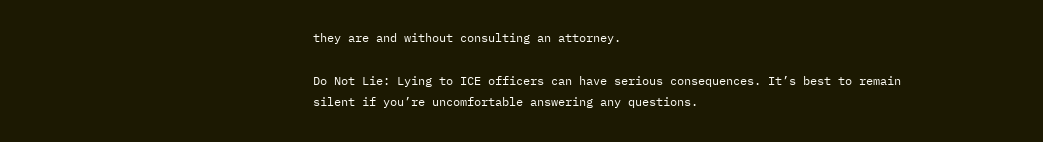they are and without consulting an attorney.

Do Not Lie: Lying to ICE officers can have serious consequences. It’s best to remain silent if you’re uncomfortable answering any questions.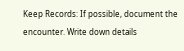Keep Records: If possible, document the encounter. Write down details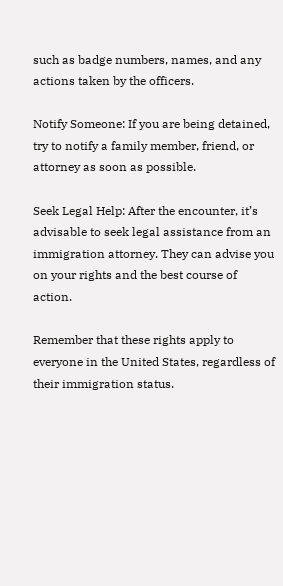such as badge numbers, names, and any actions taken by the officers.

Notify Someone: If you are being detained, try to notify a family member, friend, or attorney as soon as possible.

Seek Legal Help: After the encounter, it’s advisable to seek legal assistance from an immigration attorney. They can advise you on your rights and the best course of action.

Remember that these rights apply to everyone in the United States, regardless of their immigration status.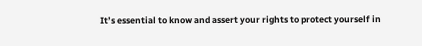It’s essential to know and assert your rights to protect yourself in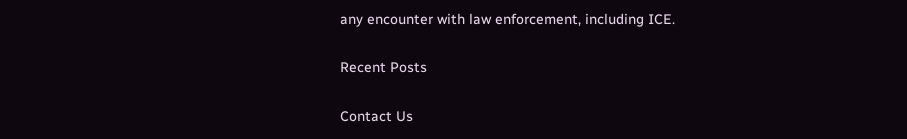any encounter with law enforcement, including ICE.

Recent Posts

Contact Us